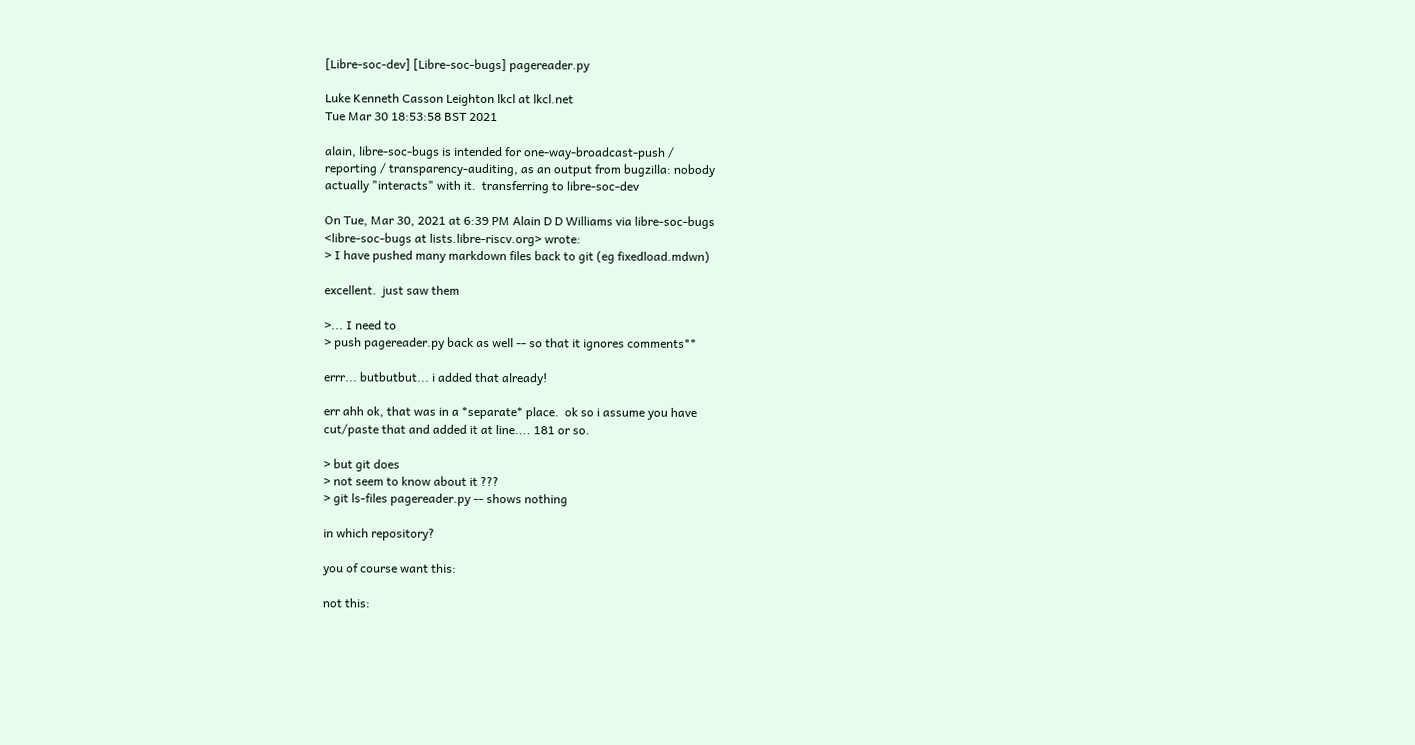[Libre-soc-dev] [Libre-soc-bugs] pagereader.py

Luke Kenneth Casson Leighton lkcl at lkcl.net
Tue Mar 30 18:53:58 BST 2021

alain, libre-soc-bugs is intended for one-way-broadcast-push /
reporting / transparency-auditing, as an output from bugzilla: nobody
actually "interacts" with it.  transferring to libre-soc-dev

On Tue, Mar 30, 2021 at 6:39 PM Alain D D Williams via libre-soc-bugs
<libre-soc-bugs at lists.libre-riscv.org> wrote:
> I have pushed many markdown files back to git (eg fixedload.mdwn)

excellent.  just saw them

>... I need to
> push pagereader.py back as well -- so that it ignores comments**

errr... butbutbut... i added that already!

err ahh ok, that was in a *separate* place.  ok so i assume you have
cut/paste that and added it at line.... 181 or so.

> but git does
> not seem to know about it ???
> git ls-files pagereader.py -- shows nothing

in which repository?

you of course want this:

not this: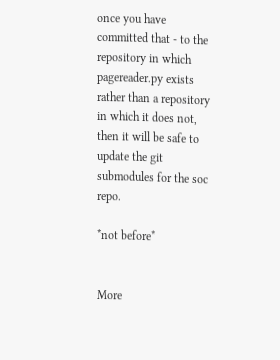once you have committed that - to the repository in which
pagereader.py exists rather than a repository in which it does not,
then it will be safe to update the git submodules for the soc repo.

*not before*


More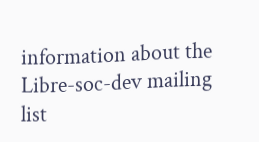information about the Libre-soc-dev mailing list